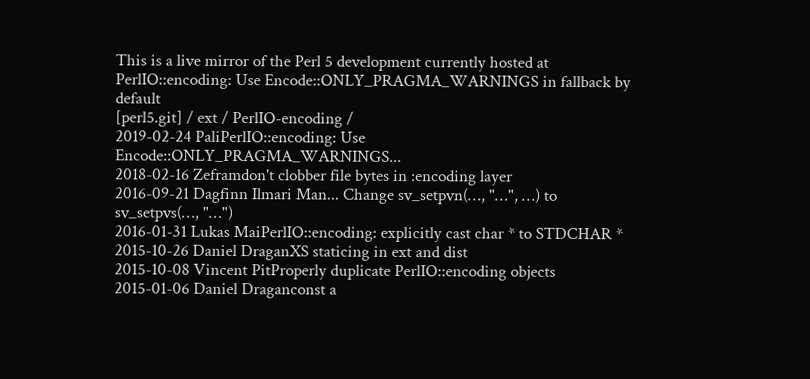This is a live mirror of the Perl 5 development currently hosted at
PerlIO::encoding: Use Encode::ONLY_PRAGMA_WARNINGS in fallback by default
[perl5.git] / ext / PerlIO-encoding /
2019-02-24 PaliPerlIO::encoding: Use Encode::ONLY_PRAGMA_WARNINGS...
2018-02-16 Zeframdon't clobber file bytes in :encoding layer
2016-09-21 Dagfinn Ilmari Man... Change sv_setpvn(…, "…", …) to sv_setpvs(…, "…")
2016-01-31 Lukas MaiPerlIO::encoding: explicitly cast char * to STDCHAR *
2015-10-26 Daniel DraganXS staticing in ext and dist
2015-10-08 Vincent PitProperly duplicate PerlIO::encoding objects
2015-01-06 Daniel Draganconst a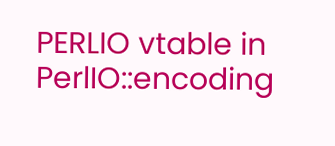PERLIO vtable in PerlIO::encoding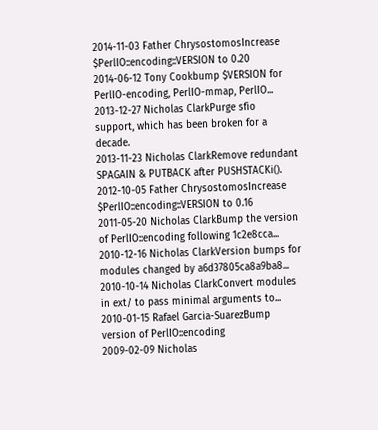2014-11-03 Father ChrysostomosIncrease $PerlIO::encoding::VERSION to 0.20
2014-06-12 Tony Cookbump $VERSION for PerlIO-encoding, PerlIO-mmap, PerlIO...
2013-12-27 Nicholas ClarkPurge sfio support, which has been broken for a decade.
2013-11-23 Nicholas ClarkRemove redundant SPAGAIN & PUTBACK after PUSHSTACKi().
2012-10-05 Father ChrysostomosIncrease $PerlIO::encoding::VERSION to 0.16
2011-05-20 Nicholas ClarkBump the version of PerlIO::encoding following 1c2e8cca...
2010-12-16 Nicholas ClarkVersion bumps for modules changed by a6d37805ca8a9ba8...
2010-10-14 Nicholas ClarkConvert modules in ext/ to pass minimal arguments to...
2010-01-15 Rafael Garcia-SuarezBump version of PerlIO::encoding
2009-02-09 Nicholas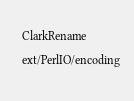ClarkRename ext/PerlIO/encoding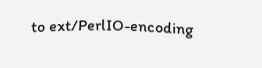to ext/PerlIO-encoding